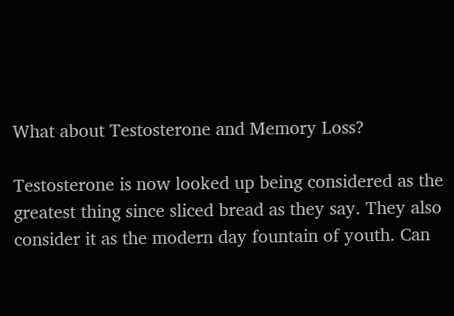What about Testosterone and Memory Loss?

Testosterone is now looked up being considered as the greatest thing since sliced bread as they say. They also consider it as the modern day fountain of youth. Can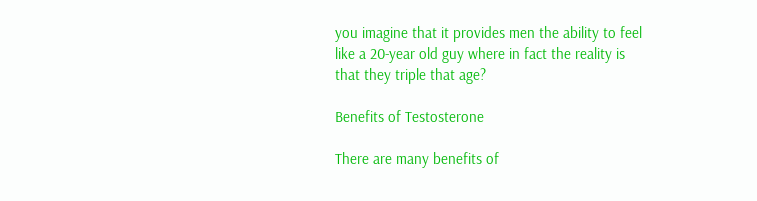you imagine that it provides men the ability to feel like a 20-year old guy where in fact the reality is that they triple that age?

Benefits of Testosterone

There are many benefits of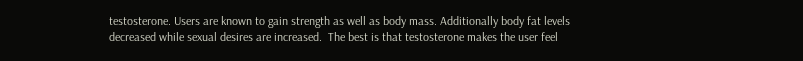testosterone. Users are known to gain strength as well as body mass. Additionally body fat levels decreased while sexual desires are increased.  The best is that testosterone makes the user feel